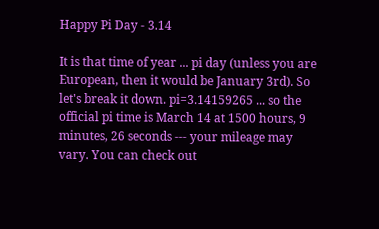Happy Pi Day - 3.14

It is that time of year ... pi day (unless you are European, then it would be January 3rd). So let's break it down. pi=3.14159265 ... so the official pi time is March 14 at 1500 hours, 9 minutes, 26 seconds --- your mileage may vary. You can check out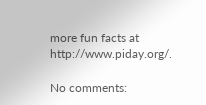more fun facts at http://www.piday.org/.

No comments: